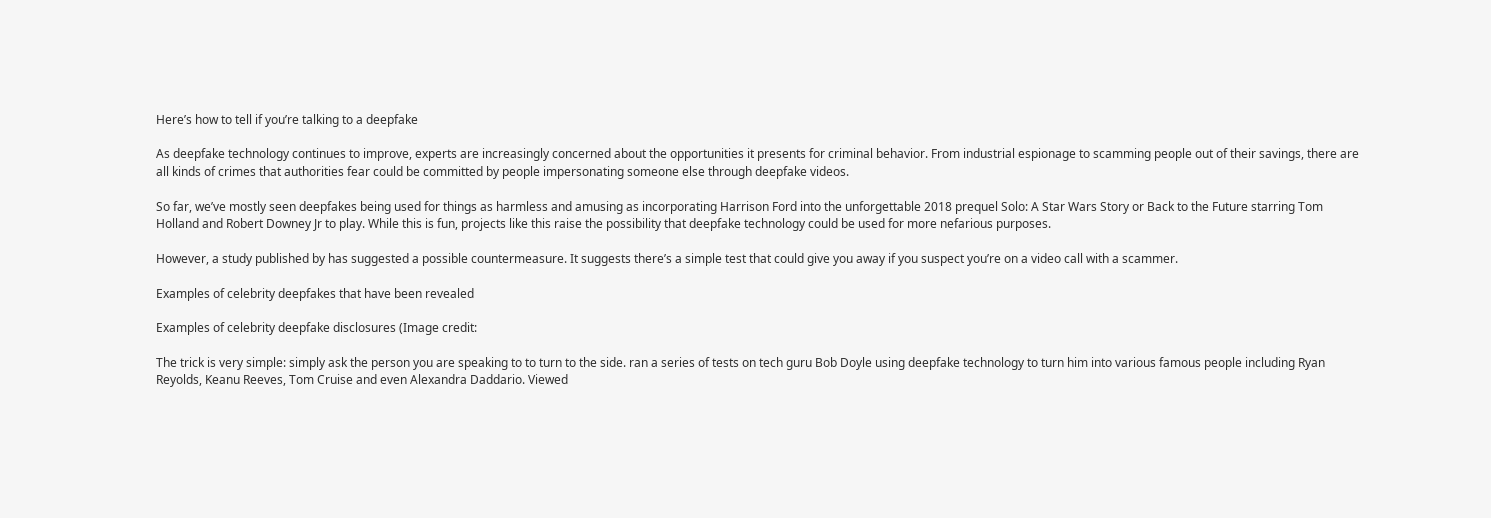Here’s how to tell if you’re talking to a deepfake

As deepfake technology continues to improve, experts are increasingly concerned about the opportunities it presents for criminal behavior. From industrial espionage to scamming people out of their savings, there are all kinds of crimes that authorities fear could be committed by people impersonating someone else through deepfake videos.

So far, we’ve mostly seen deepfakes being used for things as harmless and amusing as incorporating Harrison Ford into the unforgettable 2018 prequel Solo: A Star Wars Story or Back to the Future starring Tom Holland and Robert Downey Jr to play. While this is fun, projects like this raise the possibility that deepfake technology could be used for more nefarious purposes.

However, a study published by has suggested a possible countermeasure. It suggests there’s a simple test that could give you away if you suspect you’re on a video call with a scammer.

Examples of celebrity deepfakes that have been revealed

Examples of celebrity deepfake disclosures (Image credit:

The trick is very simple: simply ask the person you are speaking to to turn to the side. ran a series of tests on tech guru Bob Doyle using deepfake technology to turn him into various famous people including Ryan Reyolds, Keanu Reeves, Tom Cruise and even Alexandra Daddario. Viewed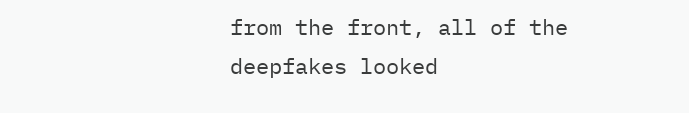from the front, all of the deepfakes looked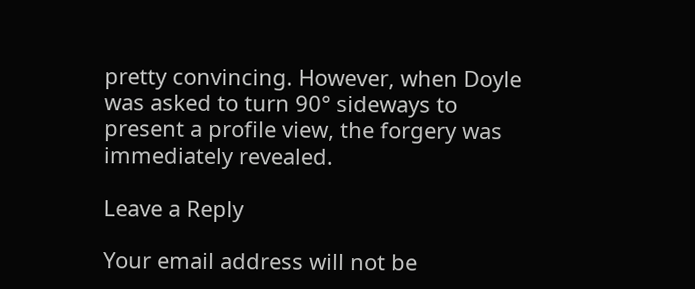pretty convincing. However, when Doyle was asked to turn 90° sideways to present a profile view, the forgery was immediately revealed.

Leave a Reply

Your email address will not be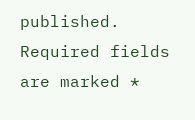published. Required fields are marked *